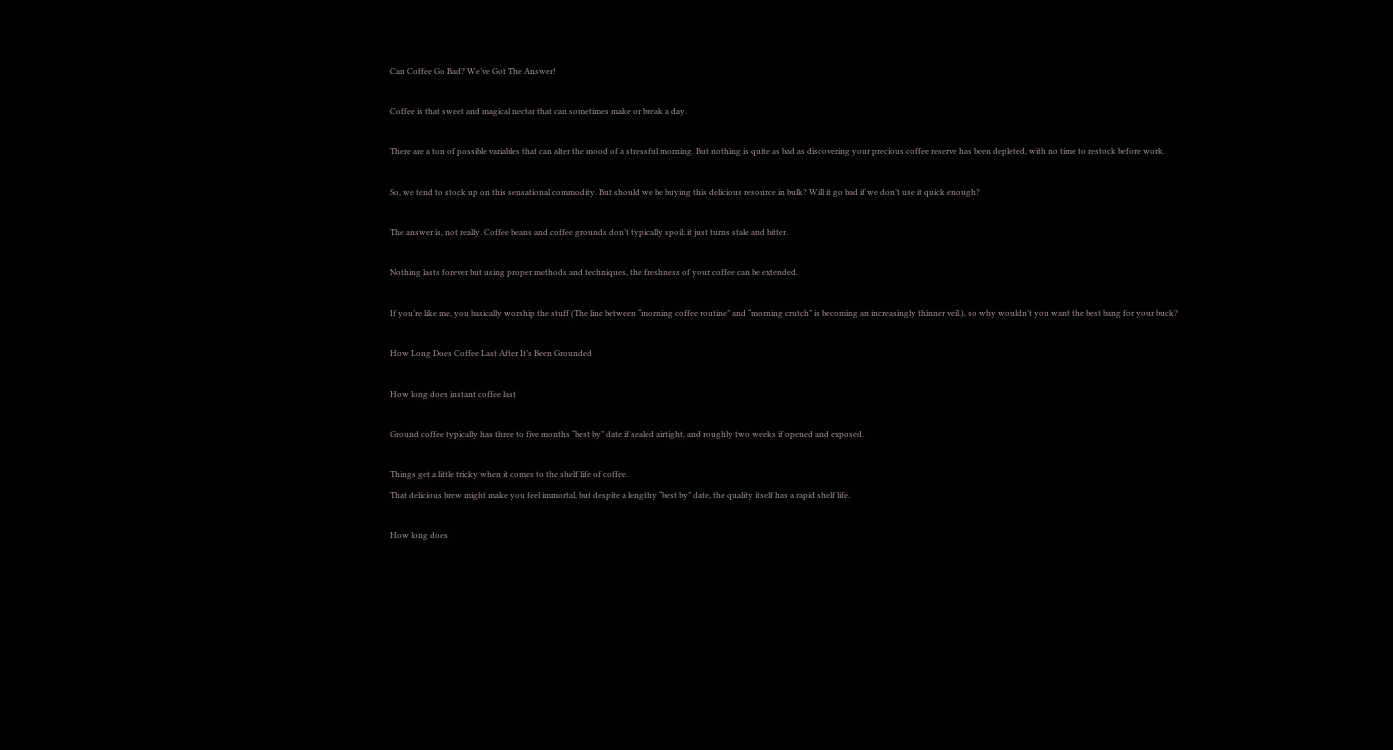Can Coffee Go Bad? We’ve Got The Answer!

Coffee is that sweet and magical nectar that can sometimes make or break a day.

There are a ton of possible variables that can alter the mood of a stressful morning. But nothing is quite as bad as discovering your precious coffee reserve has been depleted, with no time to restock before work.

So, we tend to stock up on this sensational commodity. But should we be buying this delicious resource in bulk? Will it go bad if we don’t use it quick enough?

The answer is, not really. Coffee beans and coffee grounds don’t typically spoil; it just turns stale and bitter.

Nothing lasts forever but using proper methods and techniques, the freshness of your coffee can be extended.

If you’re like me, you basically worship the stuff (The line between “morning coffee routine” and “morning crutch” is becoming an increasingly thinner veil.), so why wouldn’t you want the best bang for your buck?

How Long Does Coffee Last After It’s Been Grounded

How long does instant coffee last

Ground coffee typically has three to five months “best by” date if sealed airtight, and roughly two weeks if opened and exposed.

Things get a little tricky when it comes to the shelf life of coffee.
That delicious brew might make you feel immortal, but despite a lengthy “best by” date, the quality itself has a rapid shelf life.

How long does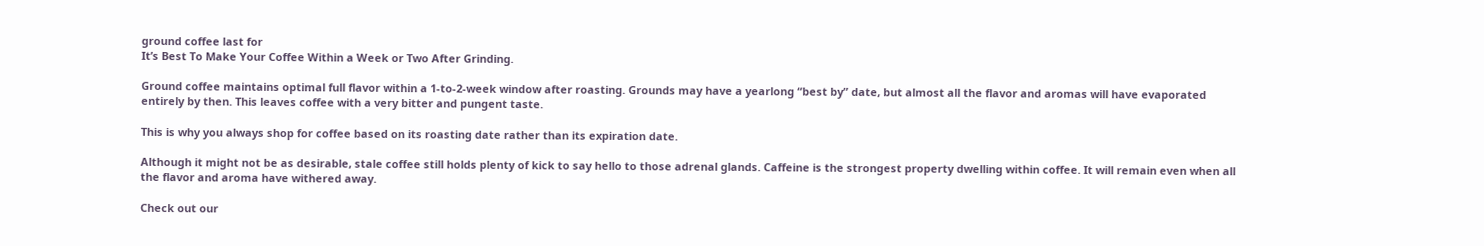ground coffee last for
It’s Best To Make Your Coffee Within a Week or Two After Grinding.

Ground coffee maintains optimal full flavor within a 1-to-2-week window after roasting. Grounds may have a yearlong “best by” date, but almost all the flavor and aromas will have evaporated entirely by then. This leaves coffee with a very bitter and pungent taste.

This is why you always shop for coffee based on its roasting date rather than its expiration date.

Although it might not be as desirable, stale coffee still holds plenty of kick to say hello to those adrenal glands. Caffeine is the strongest property dwelling within coffee. It will remain even when all the flavor and aroma have withered away.

Check out our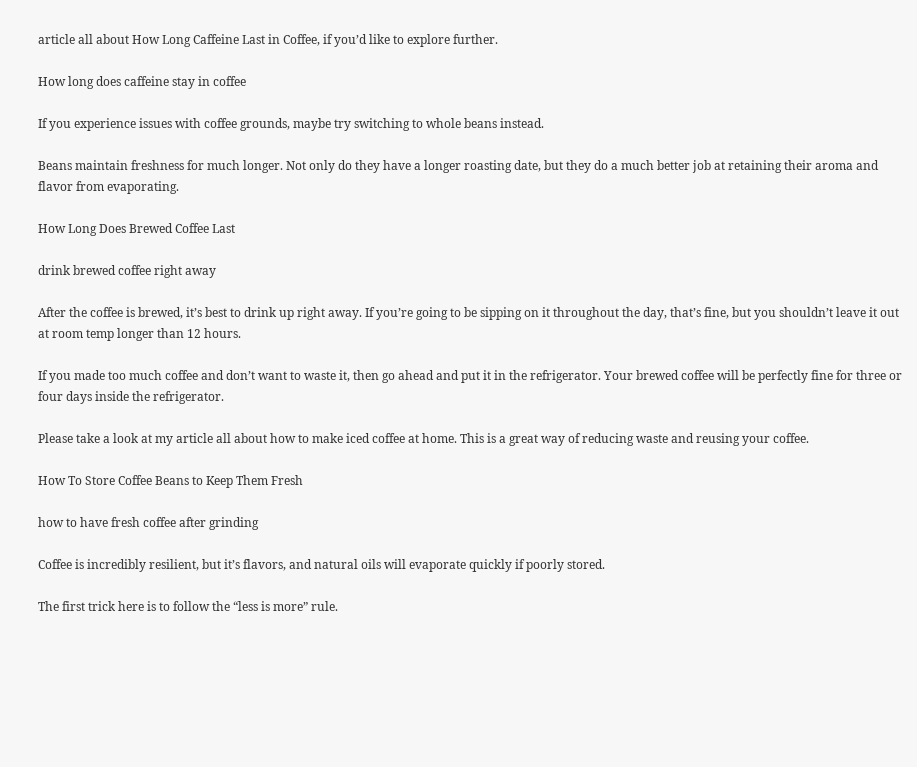article all about How Long Caffeine Last in Coffee, if you’d like to explore further.

How long does caffeine stay in coffee

If you experience issues with coffee grounds, maybe try switching to whole beans instead.

Beans maintain freshness for much longer. Not only do they have a longer roasting date, but they do a much better job at retaining their aroma and flavor from evaporating.

How Long Does Brewed Coffee Last

drink brewed coffee right away

After the coffee is brewed, it’s best to drink up right away. If you’re going to be sipping on it throughout the day, that’s fine, but you shouldn’t leave it out at room temp longer than 12 hours.

If you made too much coffee and don’t want to waste it, then go ahead and put it in the refrigerator. Your brewed coffee will be perfectly fine for three or four days inside the refrigerator.

Please take a look at my article all about how to make iced coffee at home. This is a great way of reducing waste and reusing your coffee.

How To Store Coffee Beans to Keep Them Fresh

how to have fresh coffee after grinding

Coffee is incredibly resilient, but it’s flavors, and natural oils will evaporate quickly if poorly stored.

The first trick here is to follow the “less is more” rule.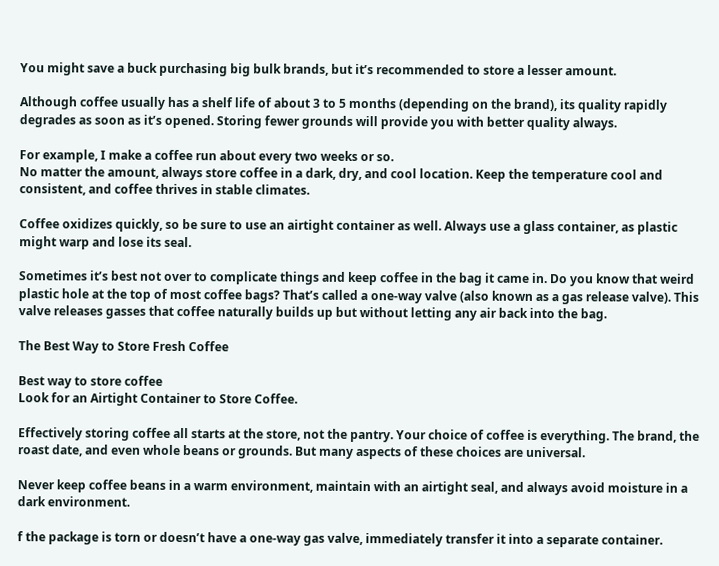You might save a buck purchasing big bulk brands, but it’s recommended to store a lesser amount.

Although coffee usually has a shelf life of about 3 to 5 months (depending on the brand), its quality rapidly degrades as soon as it’s opened. Storing fewer grounds will provide you with better quality always.

For example, I make a coffee run about every two weeks or so.
No matter the amount, always store coffee in a dark, dry, and cool location. Keep the temperature cool and consistent, and coffee thrives in stable climates.

Coffee oxidizes quickly, so be sure to use an airtight container as well. Always use a glass container, as plastic might warp and lose its seal.

Sometimes it’s best not over to complicate things and keep coffee in the bag it came in. Do you know that weird plastic hole at the top of most coffee bags? That’s called a one-way valve (also known as a gas release valve). This valve releases gasses that coffee naturally builds up but without letting any air back into the bag.

The Best Way to Store Fresh Coffee

Best way to store coffee
Look for an Airtight Container to Store Coffee.

Effectively storing coffee all starts at the store, not the pantry. Your choice of coffee is everything. The brand, the roast date, and even whole beans or grounds. But many aspects of these choices are universal.

Never keep coffee beans in a warm environment, maintain with an airtight seal, and always avoid moisture in a dark environment.

f the package is torn or doesn’t have a one-way gas valve, immediately transfer it into a separate container.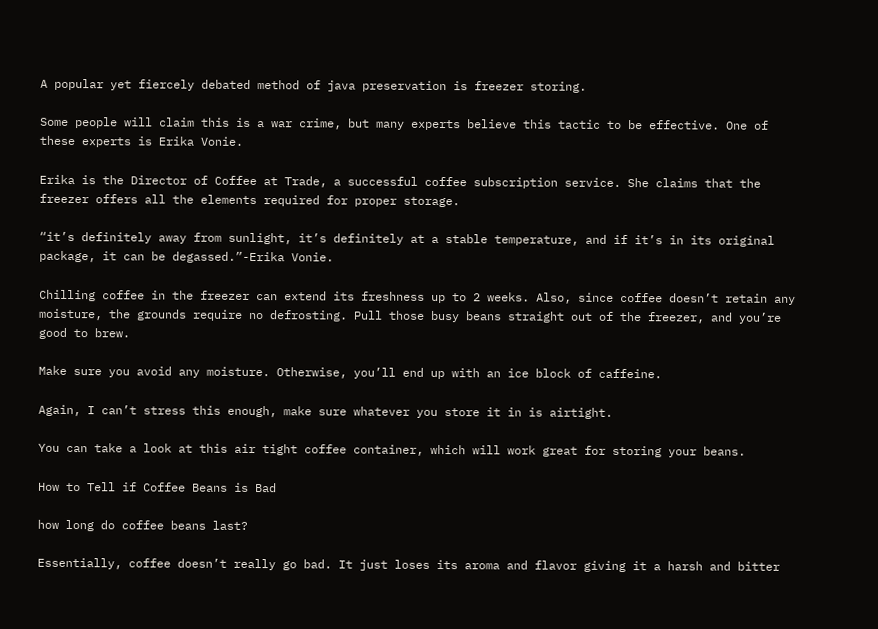A popular yet fiercely debated method of java preservation is freezer storing.

Some people will claim this is a war crime, but many experts believe this tactic to be effective. One of these experts is Erika Vonie.

Erika is the Director of Coffee at Trade, a successful coffee subscription service. She claims that the freezer offers all the elements required for proper storage.

“it’s definitely away from sunlight, it’s definitely at a stable temperature, and if it’s in its original package, it can be degassed.”-Erika Vonie.

Chilling coffee in the freezer can extend its freshness up to 2 weeks. Also, since coffee doesn’t retain any moisture, the grounds require no defrosting. Pull those busy beans straight out of the freezer, and you’re good to brew.

Make sure you avoid any moisture. Otherwise, you’ll end up with an ice block of caffeine.

Again, I can’t stress this enough, make sure whatever you store it in is airtight.

You can take a look at this air tight coffee container, which will work great for storing your beans.

How to Tell if Coffee Beans is Bad

how long do coffee beans last?

Essentially, coffee doesn’t really go bad. It just loses its aroma and flavor giving it a harsh and bitter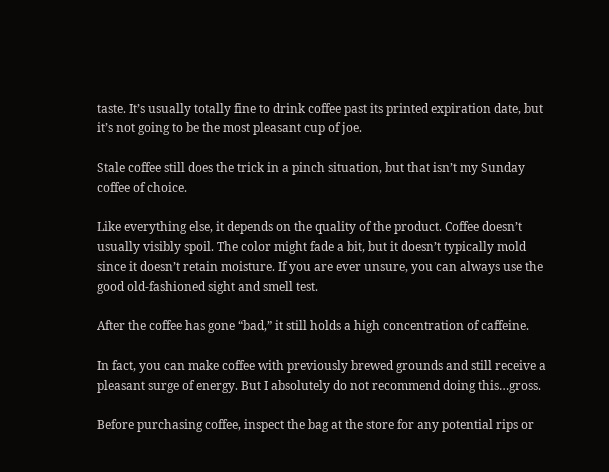taste. It’s usually totally fine to drink coffee past its printed expiration date, but it’s not going to be the most pleasant cup of joe.

Stale coffee still does the trick in a pinch situation, but that isn’t my Sunday coffee of choice.

Like everything else, it depends on the quality of the product. Coffee doesn’t usually visibly spoil. The color might fade a bit, but it doesn’t typically mold since it doesn’t retain moisture. If you are ever unsure, you can always use the good old-fashioned sight and smell test.

After the coffee has gone “bad,” it still holds a high concentration of caffeine.

In fact, you can make coffee with previously brewed grounds and still receive a pleasant surge of energy. But I absolutely do not recommend doing this…gross.

Before purchasing coffee, inspect the bag at the store for any potential rips or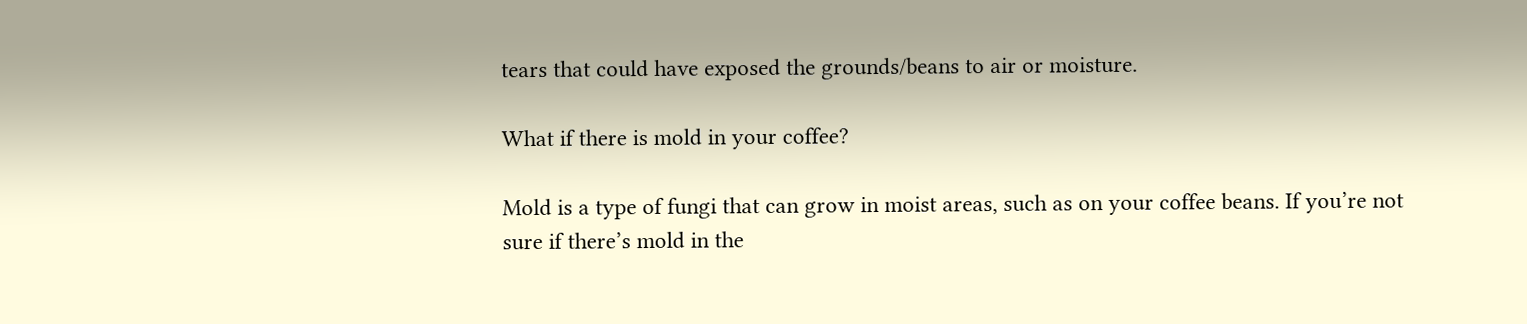tears that could have exposed the grounds/beans to air or moisture.

What if there is mold in your coffee?

Mold is a type of fungi that can grow in moist areas, such as on your coffee beans. If you’re not sure if there’s mold in the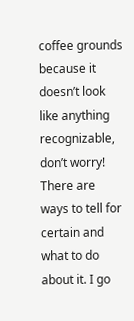coffee grounds because it doesn’t look like anything recognizable, don’t worry! There are ways to tell for certain and what to do about it. I go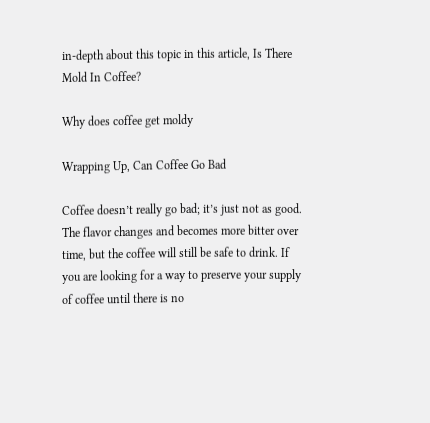in-depth about this topic in this article, Is There Mold In Coffee?

Why does coffee get moldy

Wrapping Up, Can Coffee Go Bad

Coffee doesn’t really go bad; it’s just not as good. The flavor changes and becomes more bitter over time, but the coffee will still be safe to drink. If you are looking for a way to preserve your supply of coffee until there is no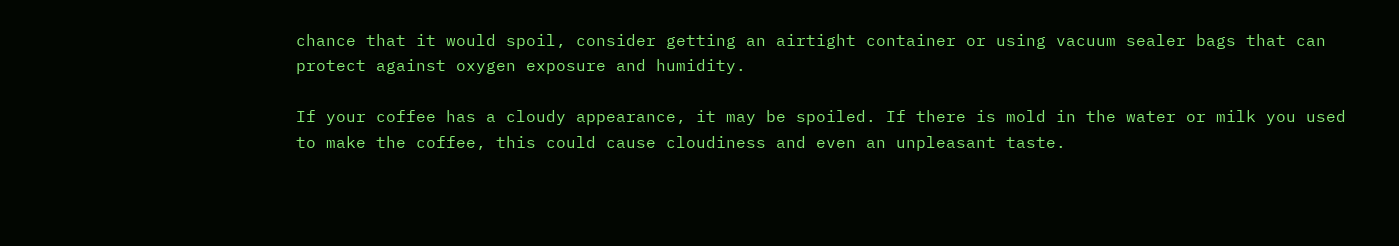chance that it would spoil, consider getting an airtight container or using vacuum sealer bags that can protect against oxygen exposure and humidity.

If your coffee has a cloudy appearance, it may be spoiled. If there is mold in the water or milk you used to make the coffee, this could cause cloudiness and even an unpleasant taste.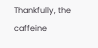Thankfully, the caffeine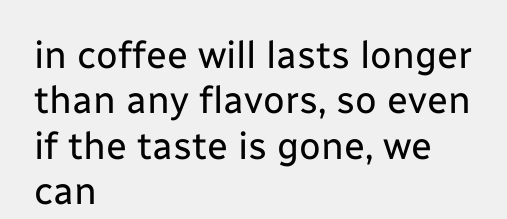in coffee will lasts longer than any flavors, so even if the taste is gone, we can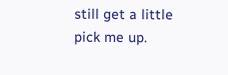still get a little pick me up.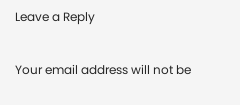Leave a Reply

Your email address will not be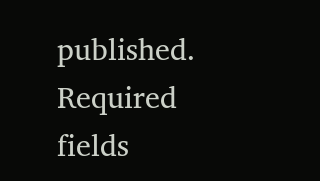published. Required fields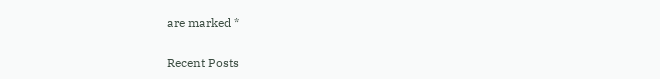are marked *

Recent Posts